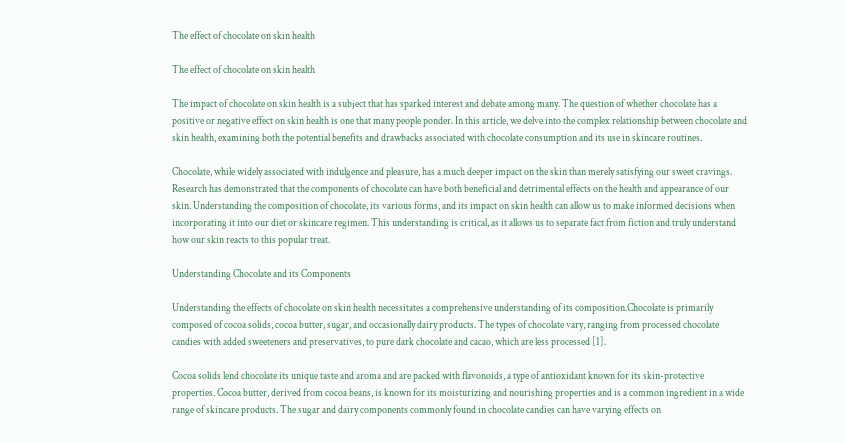The effect of chocolate on skin health

The effect of chocolate on skin health

The impact of chocolate on skin health is a subject that has sparked interest and debate among many. The question of whether chocolate has a positive or negative effect on skin health is one that many people ponder. In this article, we delve into the complex relationship between chocolate and skin health, examining both the potential benefits and drawbacks associated with chocolate consumption and its use in skincare routines.

Chocolate, while widely associated with indulgence and pleasure, has a much deeper impact on the skin than merely satisfying our sweet cravings. Research has demonstrated that the components of chocolate can have both beneficial and detrimental effects on the health and appearance of our skin. Understanding the composition of chocolate, its various forms, and its impact on skin health can allow us to make informed decisions when incorporating it into our diet or skincare regimen. This understanding is critical, as it allows us to separate fact from fiction and truly understand how our skin reacts to this popular treat.

Understanding Chocolate and its Components

Understanding the effects of chocolate on skin health necessitates a comprehensive understanding of its composition.Chocolate is primarily composed of cocoa solids, cocoa butter, sugar, and occasionally dairy products. The types of chocolate vary, ranging from processed chocolate candies with added sweeteners and preservatives, to pure dark chocolate and cacao, which are less processed [1].

Cocoa solids lend chocolate its unique taste and aroma and are packed with flavonoids, a type of antioxidant known for its skin-protective properties. Cocoa butter, derived from cocoa beans, is known for its moisturizing and nourishing properties and is a common ingredient in a wide range of skincare products. The sugar and dairy components commonly found in chocolate candies can have varying effects on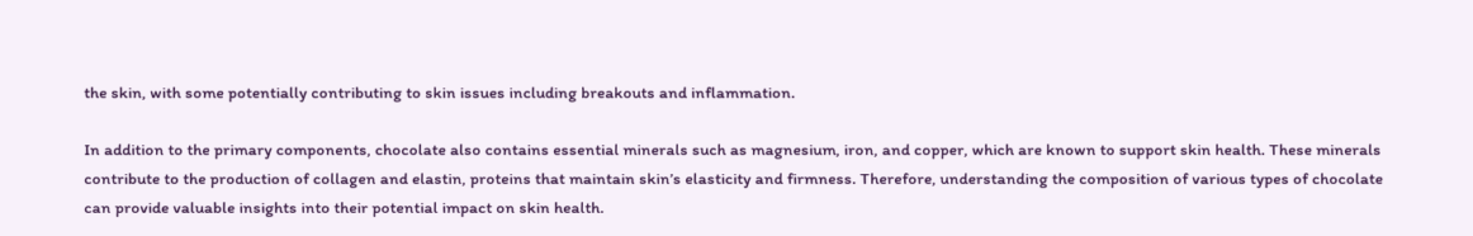the skin, with some potentially contributing to skin issues including breakouts and inflammation.

In addition to the primary components, chocolate also contains essential minerals such as magnesium, iron, and copper, which are known to support skin health. These minerals contribute to the production of collagen and elastin, proteins that maintain skin’s elasticity and firmness. Therefore, understanding the composition of various types of chocolate can provide valuable insights into their potential impact on skin health.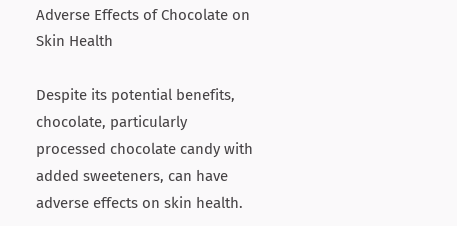Adverse Effects of Chocolate on Skin Health

Despite its potential benefits, chocolate, particularly processed chocolate candy with added sweeteners, can have adverse effects on skin health.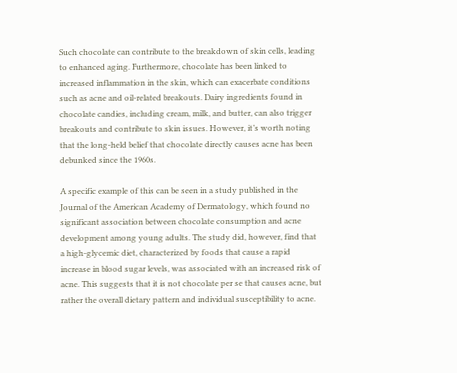Such chocolate can contribute to the breakdown of skin cells, leading to enhanced aging. Furthermore, chocolate has been linked to increased inflammation in the skin, which can exacerbate conditions such as acne and oil-related breakouts. Dairy ingredients found in chocolate candies, including cream, milk, and butter, can also trigger breakouts and contribute to skin issues. However, it’s worth noting that the long-held belief that chocolate directly causes acne has been debunked since the 1960s.

A specific example of this can be seen in a study published in the Journal of the American Academy of Dermatology, which found no significant association between chocolate consumption and acne development among young adults. The study did, however, find that a high-glycemic diet, characterized by foods that cause a rapid increase in blood sugar levels, was associated with an increased risk of acne. This suggests that it is not chocolate per se that causes acne, but rather the overall dietary pattern and individual susceptibility to acne.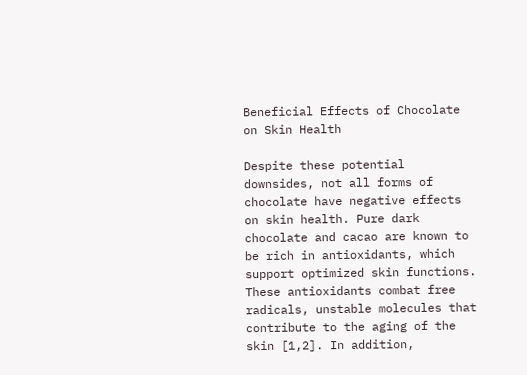Beneficial Effects of Chocolate on Skin Health

Despite these potential downsides, not all forms of chocolate have negative effects on skin health. Pure dark chocolate and cacao are known to be rich in antioxidants, which support optimized skin functions. These antioxidants combat free radicals, unstable molecules that contribute to the aging of the skin [1,2]. In addition,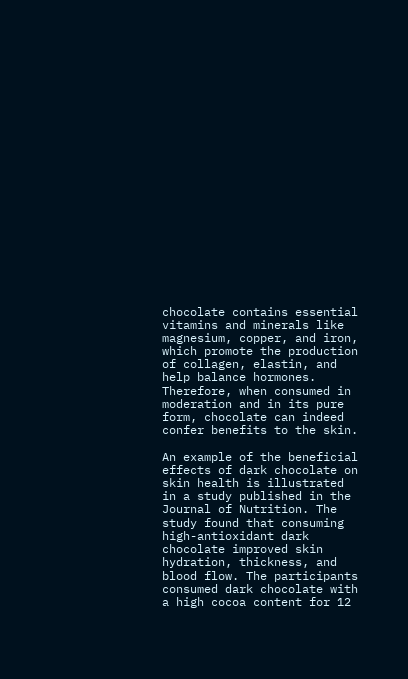chocolate contains essential vitamins and minerals like magnesium, copper, and iron, which promote the production of collagen, elastin, and help balance hormones. Therefore, when consumed in moderation and in its pure form, chocolate can indeed confer benefits to the skin.

An example of the beneficial effects of dark chocolate on skin health is illustrated in a study published in the Journal of Nutrition. The study found that consuming high-antioxidant dark chocolate improved skin hydration, thickness, and blood flow. The participants consumed dark chocolate with a high cocoa content for 12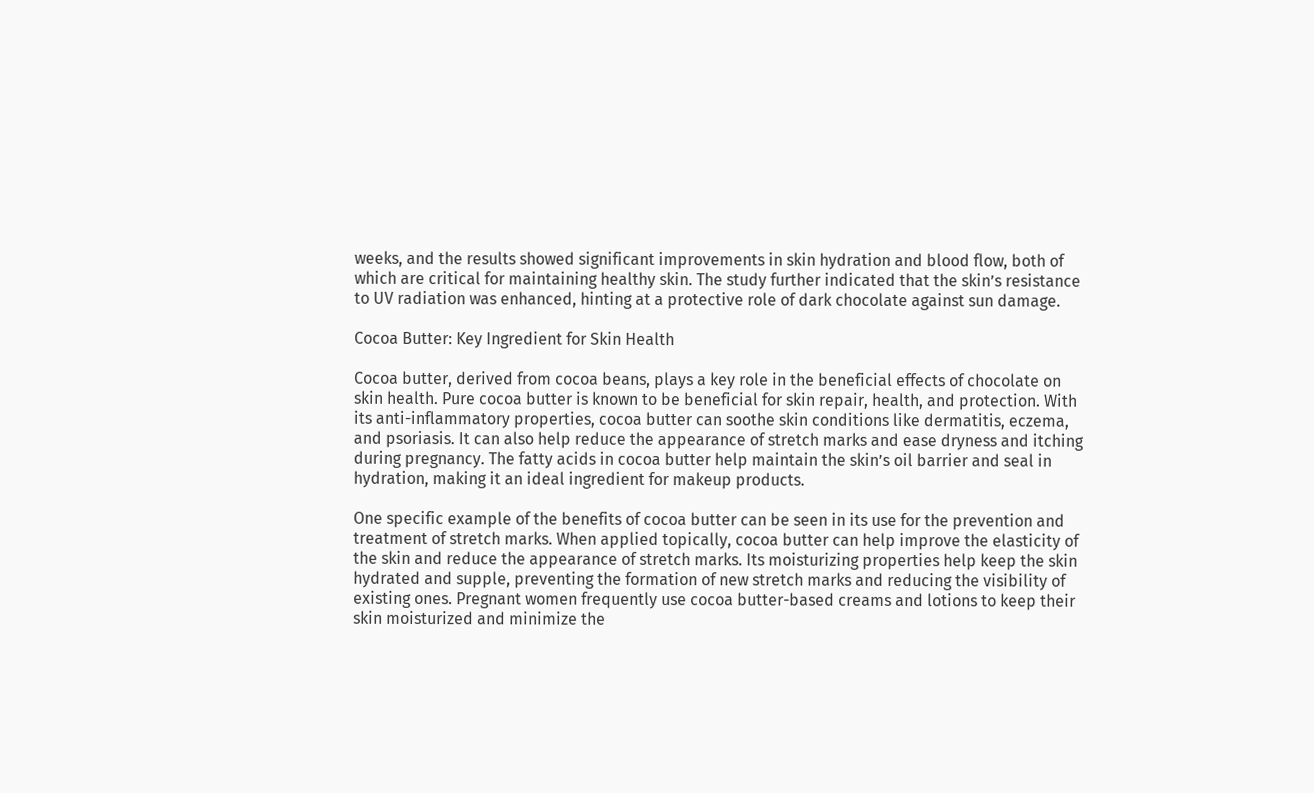weeks, and the results showed significant improvements in skin hydration and blood flow, both of which are critical for maintaining healthy skin. The study further indicated that the skin’s resistance to UV radiation was enhanced, hinting at a protective role of dark chocolate against sun damage.

Cocoa Butter: Key Ingredient for Skin Health

Cocoa butter, derived from cocoa beans, plays a key role in the beneficial effects of chocolate on skin health. Pure cocoa butter is known to be beneficial for skin repair, health, and protection. With its anti-inflammatory properties, cocoa butter can soothe skin conditions like dermatitis, eczema, and psoriasis. It can also help reduce the appearance of stretch marks and ease dryness and itching during pregnancy. The fatty acids in cocoa butter help maintain the skin’s oil barrier and seal in hydration, making it an ideal ingredient for makeup products.

One specific example of the benefits of cocoa butter can be seen in its use for the prevention and treatment of stretch marks. When applied topically, cocoa butter can help improve the elasticity of the skin and reduce the appearance of stretch marks. Its moisturizing properties help keep the skin hydrated and supple, preventing the formation of new stretch marks and reducing the visibility of existing ones. Pregnant women frequently use cocoa butter-based creams and lotions to keep their skin moisturized and minimize the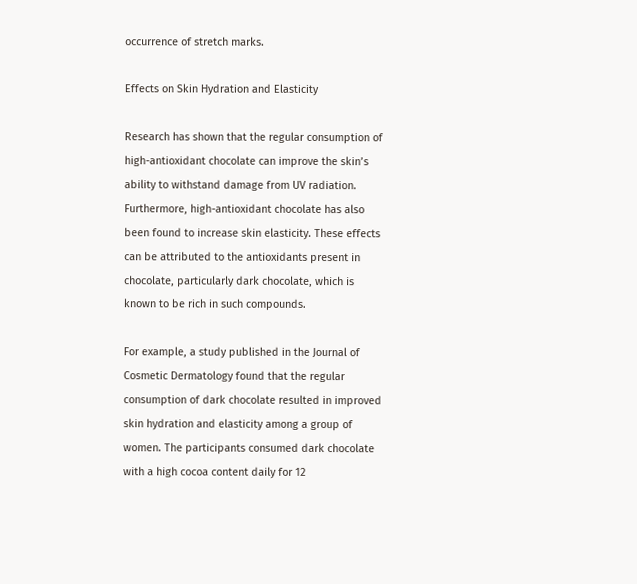occurrence of stretch marks.

Effects on Skin Hydration and Elasticity

Research has shown that the regular consumption of high-antioxidant chocolate can improve the skin’s ability to withstand damage from UV radiation. Furthermore, high-antioxidant chocolate has also been found to increase skin elasticity. These effects can be attributed to the antioxidants present in chocolate, particularly dark chocolate, which is known to be rich in such compounds.

For example, a study published in the Journal of Cosmetic Dermatology found that the regular consumption of dark chocolate resulted in improved skin hydration and elasticity among a group of women. The participants consumed dark chocolate with a high cocoa content daily for 12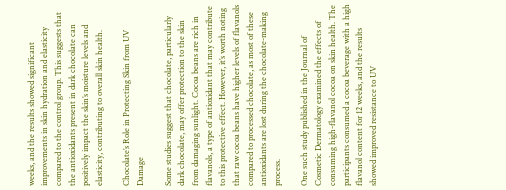weeks, and the results showed significant improvements in skin hydration and elasticity compared to the control group. This suggests that the antioxidants present in dark chocolate can positively impact the skin’s moisture levels and elasticity, contributing to overall skin health.

Chocolate’s Role in Protecting Skin from UV Damage

Some studies suggest that chocolate, particularly dark chocolate, may offer protection to the skin from damaging sunlight. Cocoa beans are rich in flavanols, a type of antioxidant that may contribute to this protective effect. However, it’s worth noting that raw cocoa beans have higher levels of flavanols compared to processed chocolate, as most of these antioxidants are lost during the chocolate-making process.

One such study published in the Journal of Cosmetic Dermatology examined the effects of consuming high-flavanol cocoa on skin health. The participants consumed a cocoa beverage with a high flavanol content for 12 weeks, and the results showed improved resistance to UV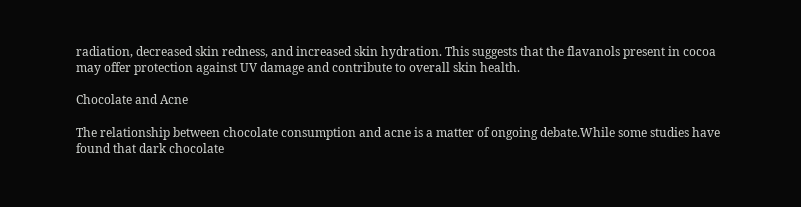radiation, decreased skin redness, and increased skin hydration. This suggests that the flavanols present in cocoa may offer protection against UV damage and contribute to overall skin health.

Chocolate and Acne

The relationship between chocolate consumption and acne is a matter of ongoing debate.While some studies have found that dark chocolate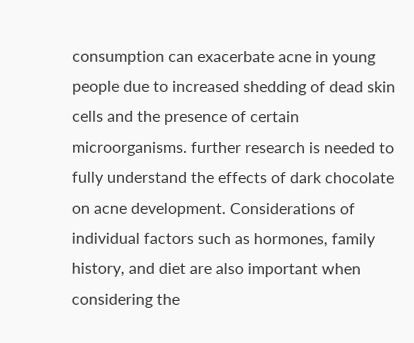consumption can exacerbate acne in young people due to increased shedding of dead skin cells and the presence of certain microorganisms. further research is needed to fully understand the effects of dark chocolate on acne development. Considerations of individual factors such as hormones, family history, and diet are also important when considering the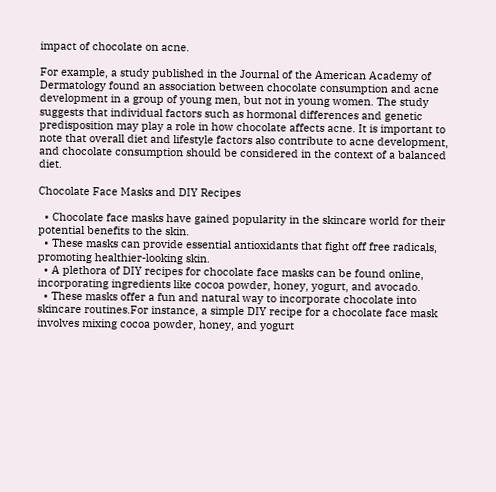impact of chocolate on acne.

For example, a study published in the Journal of the American Academy of Dermatology found an association between chocolate consumption and acne development in a group of young men, but not in young women. The study suggests that individual factors such as hormonal differences and genetic predisposition may play a role in how chocolate affects acne. It is important to note that overall diet and lifestyle factors also contribute to acne development, and chocolate consumption should be considered in the context of a balanced diet.

Chocolate Face Masks and DIY Recipes

  • Chocolate face masks have gained popularity in the skincare world for their potential benefits to the skin.
  • These masks can provide essential antioxidants that fight off free radicals, promoting healthier-looking skin.
  • A plethora of DIY recipes for chocolate face masks can be found online, incorporating ingredients like cocoa powder, honey, yogurt, and avocado.
  • These masks offer a fun and natural way to incorporate chocolate into skincare routines.For instance, a simple DIY recipe for a chocolate face mask involves mixing cocoa powder, honey, and yogurt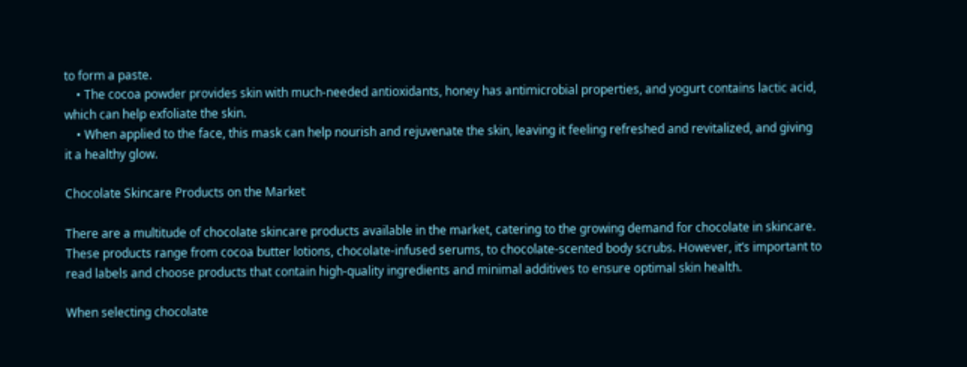to form a paste.
    • The cocoa powder provides skin with much-needed antioxidants, honey has antimicrobial properties, and yogurt contains lactic acid, which can help exfoliate the skin.
    • When applied to the face, this mask can help nourish and rejuvenate the skin, leaving it feeling refreshed and revitalized, and giving it a healthy glow.

Chocolate Skincare Products on the Market

There are a multitude of chocolate skincare products available in the market, catering to the growing demand for chocolate in skincare. These products range from cocoa butter lotions, chocolate-infused serums, to chocolate-scented body scrubs. However, it’s important to read labels and choose products that contain high-quality ingredients and minimal additives to ensure optimal skin health.

When selecting chocolate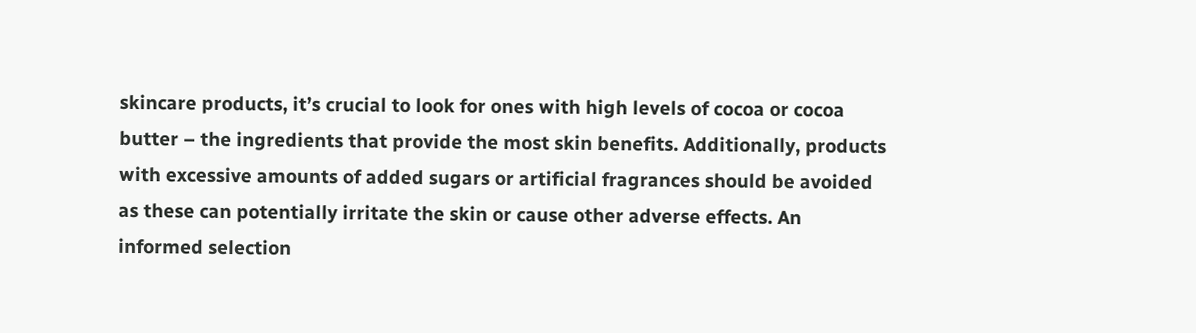skincare products, it’s crucial to look for ones with high levels of cocoa or cocoa butter – the ingredients that provide the most skin benefits. Additionally, products with excessive amounts of added sugars or artificial fragrances should be avoided as these can potentially irritate the skin or cause other adverse effects. An informed selection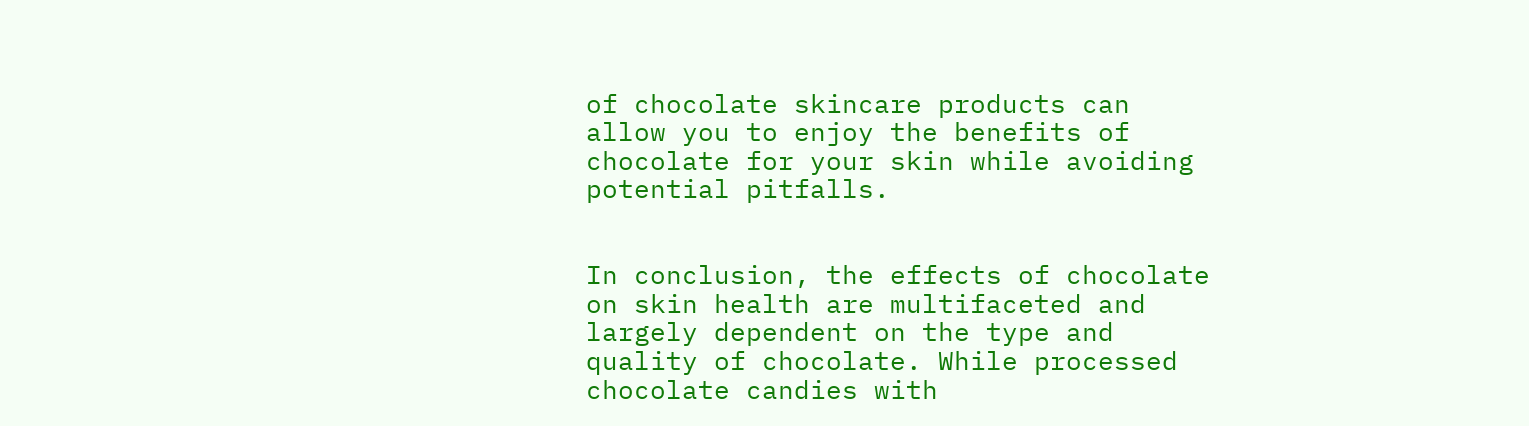of chocolate skincare products can allow you to enjoy the benefits of chocolate for your skin while avoiding potential pitfalls.


In conclusion, the effects of chocolate on skin health are multifaceted and largely dependent on the type and quality of chocolate. While processed chocolate candies with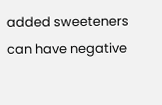added sweeteners can have negative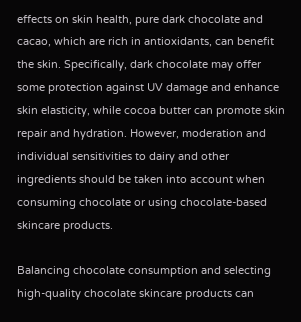effects on skin health, pure dark chocolate and cacao, which are rich in antioxidants, can benefit the skin. Specifically, dark chocolate may offer some protection against UV damage and enhance skin elasticity, while cocoa butter can promote skin repair and hydration. However, moderation and individual sensitivities to dairy and other ingredients should be taken into account when consuming chocolate or using chocolate-based skincare products.

Balancing chocolate consumption and selecting high-quality chocolate skincare products can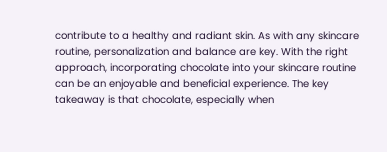contribute to a healthy and radiant skin. As with any skincare routine, personalization and balance are key. With the right approach, incorporating chocolate into your skincare routine can be an enjoyable and beneficial experience. The key takeaway is that chocolate, especially when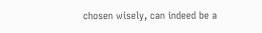chosen wisely, can indeed be a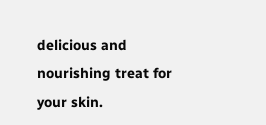delicious and nourishing treat for your skin.